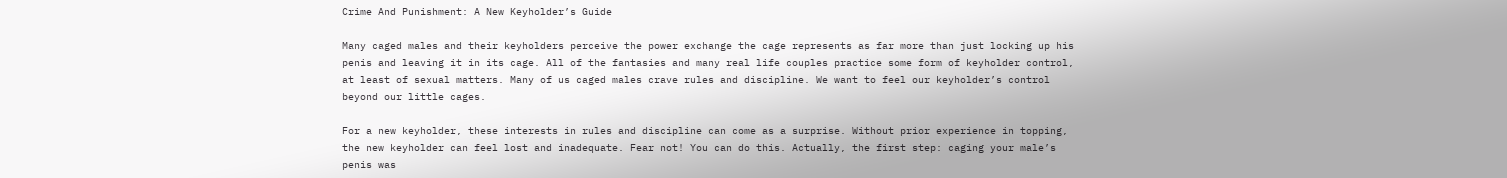Crime And Punishment: A New Keyholder’s Guide

Many caged males and their keyholders perceive the power exchange the cage represents as far more than just locking up his penis and leaving it in its cage. All of the fantasies and many real life couples practice some form of keyholder control, at least of sexual matters. Many of us caged males crave rules and discipline. We want to feel our keyholder’s control beyond our little cages.

For a new keyholder, these interests in rules and discipline can come as a surprise. Without prior experience in topping, the new keyholder can feel lost and inadequate. Fear not! You can do this. Actually, the first step: caging your male’s penis was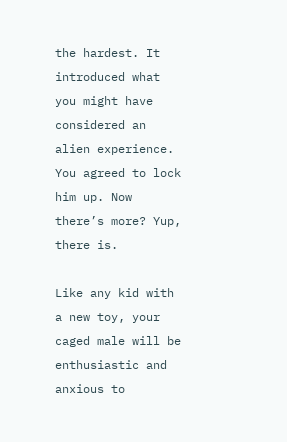the hardest. It introduced what you might have considered an alien experience. You agreed to lock him up. Now there’s more? Yup, there is.

Like any kid with a new toy, your caged male will be enthusiastic and anxious to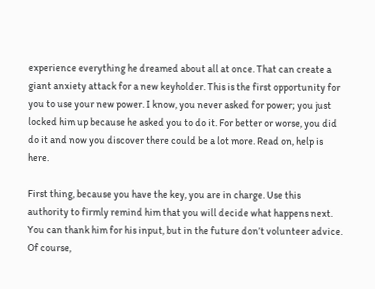experience everything he dreamed about all at once. That can create a giant anxiety attack for a new keyholder. This is the first opportunity for you to use your new power. I know, you never asked for power; you just locked him up because he asked you to do it. For better or worse, you did do it and now you discover there could be a lot more. Read on, help is here.

First thing, because you have the key, you are in charge. Use this authority to firmly remind him that you will decide what happens next. You can thank him for his input, but in the future don’t volunteer advice. Of course,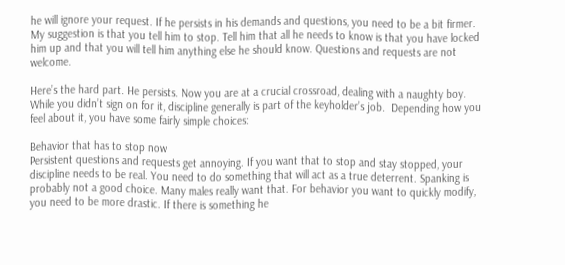he will ignore your request. If he persists in his demands and questions, you need to be a bit firmer. My suggestion is that you tell him to stop. Tell him that all he needs to know is that you have locked him up and that you will tell him anything else he should know. Questions and requests are not welcome.

Here’s the hard part. He persists. Now you are at a crucial crossroad, dealing with a naughty boy. While you didn’t sign on for it, discipline generally is part of the keyholder’s job.  Depending how you feel about it, you have some fairly simple choices:

Behavior that has to stop now
Persistent questions and requests get annoying. If you want that to stop and stay stopped, your discipline needs to be real. You need to do something that will act as a true deterrent. Spanking is probably not a good choice. Many males really want that. For behavior you want to quickly modify, you need to be more drastic. If there is something he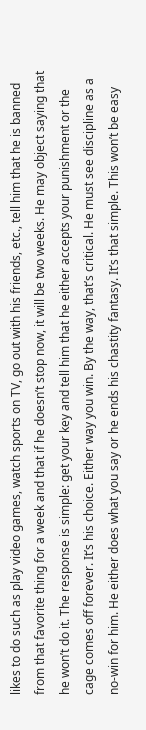likes to do such as play video games, watch sports on TV, go out with his friends, etc., tell him that he is banned from that favorite thing for a week and that if he doesn’t stop now, it will be two weeks. He may object saying that he won’t do it. The response is simple: get your key and tell him that he either accepts your punishment or the cage comes off forever. It’s his choice. Either way you win. By the way, that’s critical. He must see discipline as a no-win for him. He either does what you say or he ends his chastity fantasy. It’s that simple. This won’t be easy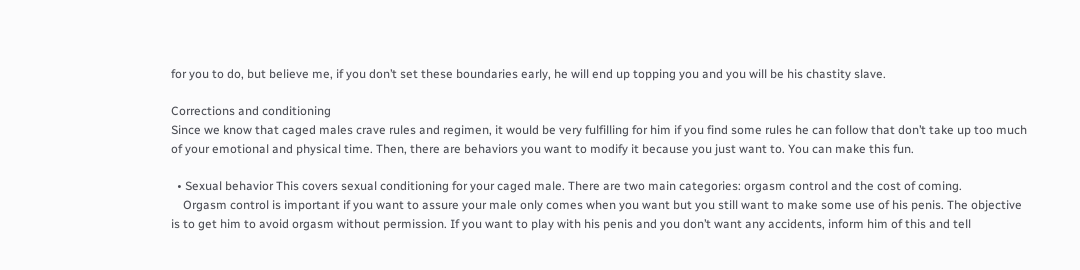for you to do, but believe me, if you don’t set these boundaries early, he will end up topping you and you will be his chastity slave.

Corrections and conditioning
Since we know that caged males crave rules and regimen, it would be very fulfilling for him if you find some rules he can follow that don’t take up too much of your emotional and physical time. Then, there are behaviors you want to modify it because you just want to. You can make this fun.

  • Sexual behavior This covers sexual conditioning for your caged male. There are two main categories: orgasm control and the cost of coming.
    Orgasm control is important if you want to assure your male only comes when you want but you still want to make some use of his penis. The objective is to get him to avoid orgasm without permission. If you want to play with his penis and you don’t want any accidents, inform him of this and tell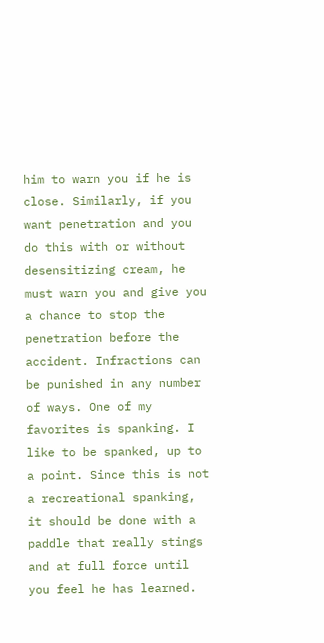him to warn you if he is close. Similarly, if you want penetration and you do this with or without desensitizing cream, he must warn you and give you a chance to stop the penetration before the accident. Infractions can be punished in any number of ways. One of my favorites is spanking. I like to be spanked, up to a point. Since this is not a recreational spanking, it should be done with a paddle that really stings and at full force until you feel he has learned.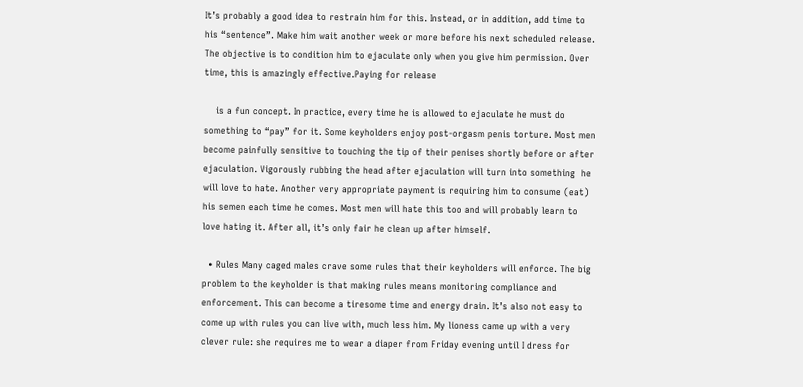It’s probably a good idea to restrain him for this. Instead, or in addition, add time to his “sentence”. Make him wait another week or more before his next scheduled release. The objective is to condition him to ejaculate only when you give him permission. Over time, this is amazingly effective.Paying for release

    is a fun concept. In practice, every time he is allowed to ejaculate he must do something to “pay” for it. Some keyholders enjoy post-orgasm penis torture. Most men become painfully sensitive to touching the tip of their penises shortly before or after ejaculation. Vigorously rubbing the head after ejaculation will turn into something  he will love to hate. Another very appropriate payment is requiring him to consume (eat) his semen each time he comes. Most men will hate this too and will probably learn to love hating it. After all, it’s only fair he clean up after himself.

  • Rules Many caged males crave some rules that their keyholders will enforce. The big problem to the keyholder is that making rules means monitoring compliance and enforcement. This can become a tiresome time and energy drain. It’s also not easy to come up with rules you can live with, much less him. My lioness came up with a very clever rule: she requires me to wear a diaper from Friday evening until I dress for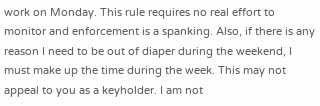work on Monday. This rule requires no real effort to monitor and enforcement is a spanking. Also, if there is any reason I need to be out of diaper during the weekend, I must make up the time during the week. This may not appeal to you as a keyholder. I am not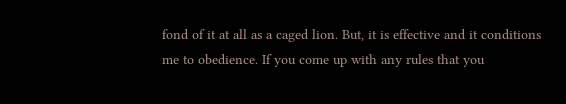fond of it at all as a caged lion. But, it is effective and it conditions me to obedience. If you come up with any rules that you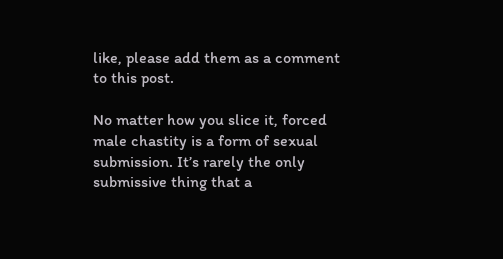like, please add them as a comment to this post.

No matter how you slice it, forced male chastity is a form of sexual submission. It’s rarely the only submissive thing that a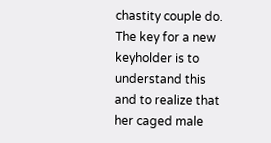chastity couple do. The key for a new keyholder is to understand this and to realize that her caged male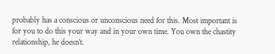probably has a conscious or unconscious need for this. Most important is for you to do this your way and in your own time. You own the chastity relationship, he doesn’t.